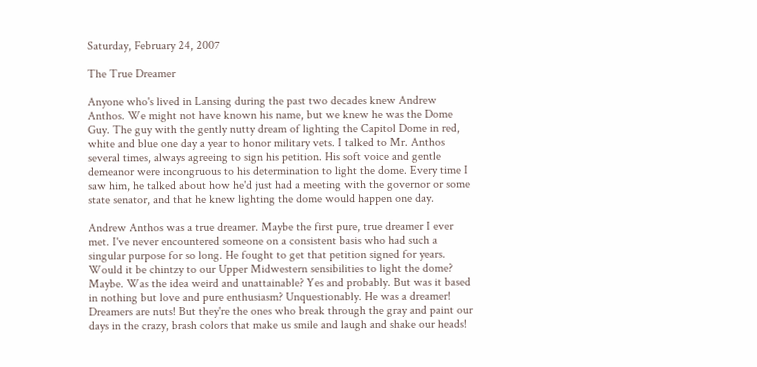Saturday, February 24, 2007

The True Dreamer

Anyone who's lived in Lansing during the past two decades knew Andrew Anthos. We might not have known his name, but we knew he was the Dome Guy. The guy with the gently nutty dream of lighting the Capitol Dome in red, white and blue one day a year to honor military vets. I talked to Mr. Anthos several times, always agreeing to sign his petition. His soft voice and gentle demeanor were incongruous to his determination to light the dome. Every time I saw him, he talked about how he'd just had a meeting with the governor or some state senator, and that he knew lighting the dome would happen one day.

Andrew Anthos was a true dreamer. Maybe the first pure, true dreamer I ever met. I've never encountered someone on a consistent basis who had such a singular purpose for so long. He fought to get that petition signed for years. Would it be chintzy to our Upper Midwestern sensibilities to light the dome? Maybe. Was the idea weird and unattainable? Yes and probably. But was it based in nothing but love and pure enthusiasm? Unquestionably. He was a dreamer! Dreamers are nuts! But they're the ones who break through the gray and paint our days in the crazy, brash colors that make us smile and laugh and shake our heads!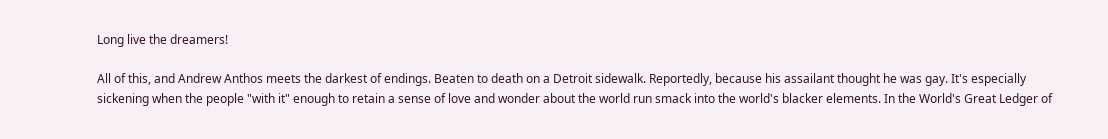Long live the dreamers!

All of this, and Andrew Anthos meets the darkest of endings. Beaten to death on a Detroit sidewalk. Reportedly, because his assailant thought he was gay. It's especially sickening when the people "with it" enough to retain a sense of love and wonder about the world run smack into the world's blacker elements. In the World's Great Ledger of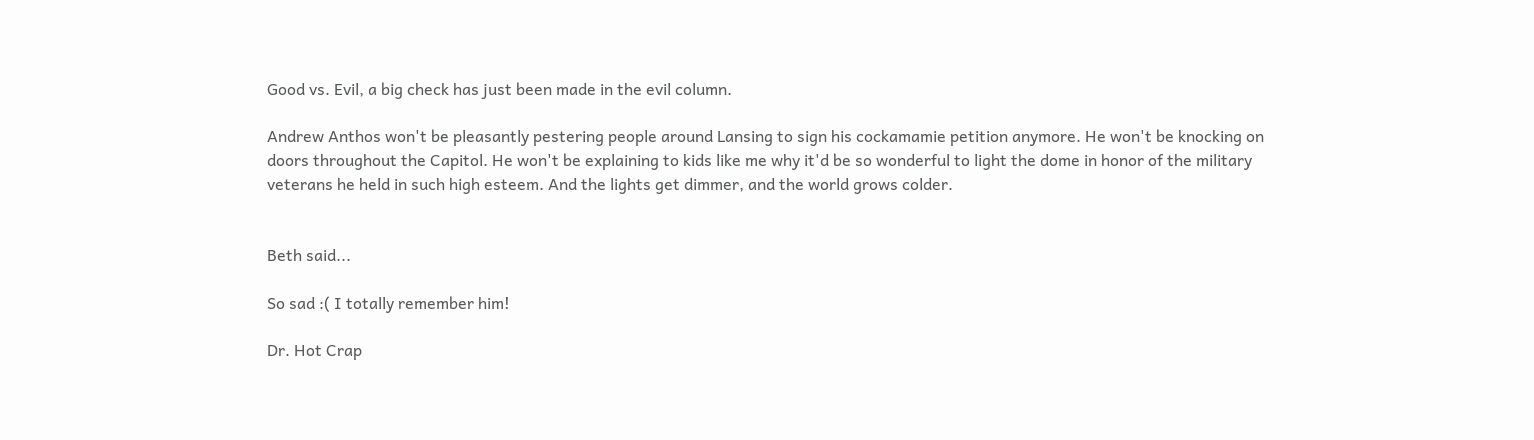Good vs. Evil, a big check has just been made in the evil column.

Andrew Anthos won't be pleasantly pestering people around Lansing to sign his cockamamie petition anymore. He won't be knocking on doors throughout the Capitol. He won't be explaining to kids like me why it'd be so wonderful to light the dome in honor of the military veterans he held in such high esteem. And the lights get dimmer, and the world grows colder.


Beth said...

So sad :( I totally remember him!

Dr. Hot Crap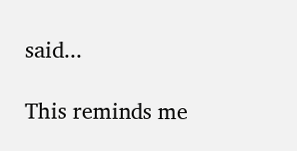said...

This reminds me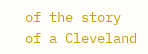of the story of a Cleveland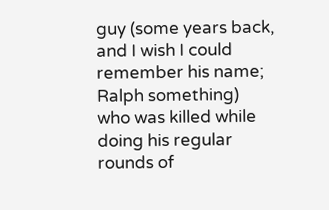guy (some years back, and I wish I could remember his name; Ralph something) who was killed while doing his regular rounds of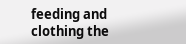feeding and clothing the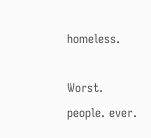homeless.

Worst. people. ever.